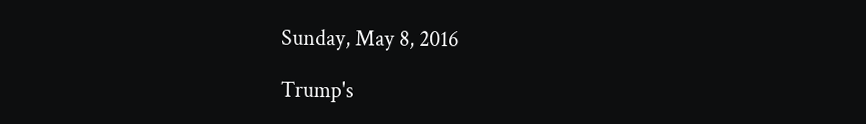Sunday, May 8, 2016

Trump's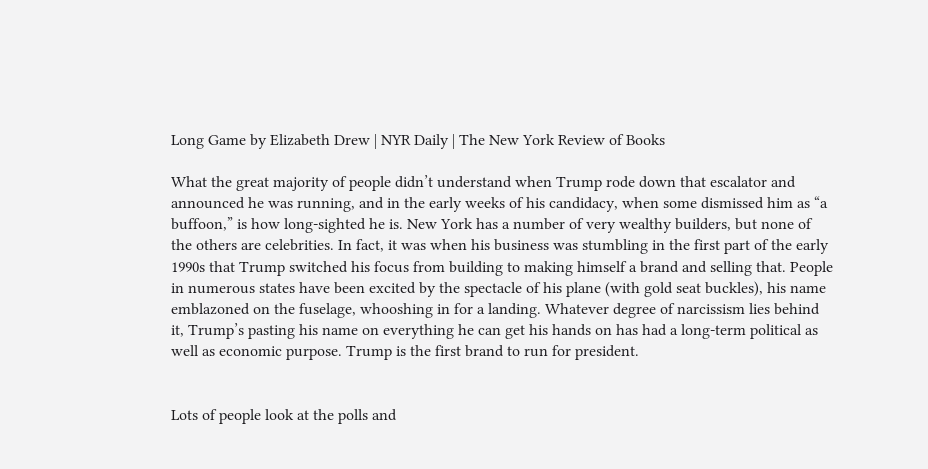Long Game by Elizabeth Drew | NYR Daily | The New York Review of Books

What the great majority of people didn’t understand when Trump rode down that escalator and announced he was running, and in the early weeks of his candidacy, when some dismissed him as “a buffoon,” is how long-sighted he is. New York has a number of very wealthy builders, but none of the others are celebrities. In fact, it was when his business was stumbling in the first part of the early 1990s that Trump switched his focus from building to making himself a brand and selling that. People in numerous states have been excited by the spectacle of his plane (with gold seat buckles), his name emblazoned on the fuselage, whooshing in for a landing. Whatever degree of narcissism lies behind it, Trump’s pasting his name on everything he can get his hands on has had a long-term political as well as economic purpose. Trump is the first brand to run for president.


Lots of people look at the polls and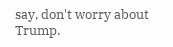say, don't worry about Trump.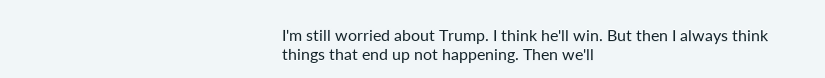I'm still worried about Trump. I think he'll win. But then I always think things that end up not happening. Then we'll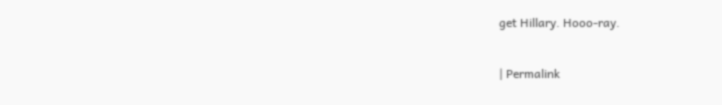get Hillary. Hooo-ray.

| Permalink